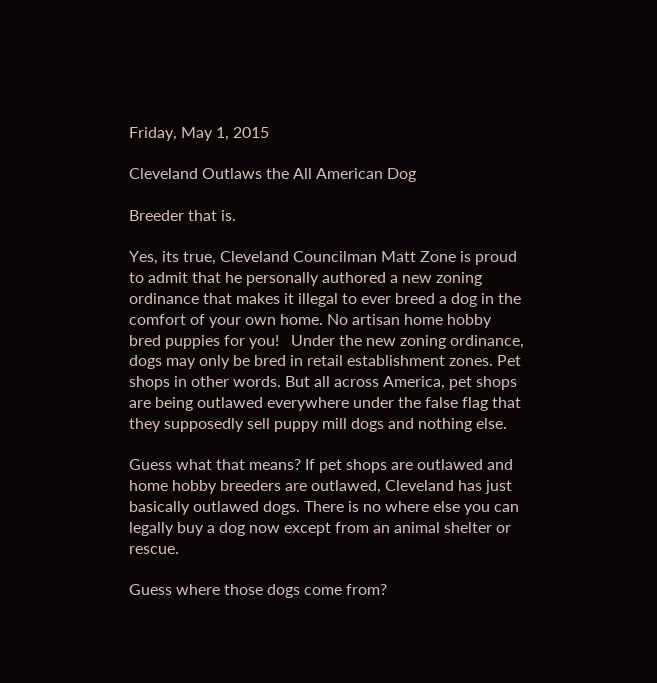Friday, May 1, 2015

Cleveland Outlaws the All American Dog

Breeder that is.

Yes, its true, Cleveland Councilman Matt Zone is proud to admit that he personally authored a new zoning ordinance that makes it illegal to ever breed a dog in the comfort of your own home. No artisan home hobby bred puppies for you!   Under the new zoning ordinance, dogs may only be bred in retail establishment zones. Pet shops in other words. But all across America, pet shops are being outlawed everywhere under the false flag that they supposedly sell puppy mill dogs and nothing else.

Guess what that means? If pet shops are outlawed and home hobby breeders are outlawed, Cleveland has just basically outlawed dogs. There is no where else you can legally buy a dog now except from an animal shelter or rescue.

Guess where those dogs come from?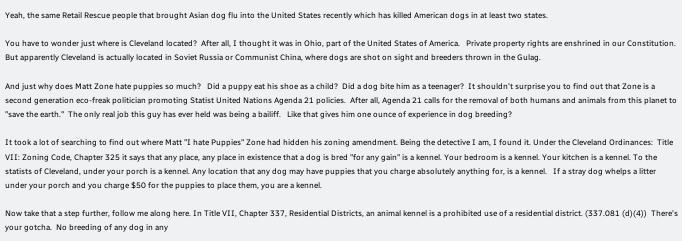Yeah, the same Retail Rescue people that brought Asian dog flu into the United States recently which has killed American dogs in at least two states.

You have to wonder just where is Cleveland located?  After all, I thought it was in Ohio, part of the United States of America.   Private property rights are enshrined in our Constitution.  But apparently Cleveland is actually located in Soviet Russia or Communist China, where dogs are shot on sight and breeders thrown in the Gulag.

And just why does Matt Zone hate puppies so much?   Did a puppy eat his shoe as a child?  Did a dog bite him as a teenager?  It shouldn't surprise you to find out that Zone is a second generation eco-freak politician promoting Statist United Nations Agenda 21 policies.  After all, Agenda 21 calls for the removal of both humans and animals from this planet to "save the earth."  The only real job this guy has ever held was being a bailiff.   Like that gives him one ounce of experience in dog breeding?

It took a lot of searching to find out where Matt "I hate Puppies" Zone had hidden his zoning amendment. Being the detective I am, I found it. Under the Cleveland Ordinances:  Title VII: Zoning Code, Chapter 325 it says that any place, any place in existence that a dog is bred "for any gain" is a kennel. Your bedroom is a kennel. Your kitchen is a kennel. To the statists of Cleveland, under your porch is a kennel. Any location that any dog may have puppies that you charge absolutely anything for, is a kennel.   If a stray dog whelps a litter under your porch and you charge $50 for the puppies to place them, you are a kennel.

Now take that a step further, follow me along here. In Title VII, Chapter 337, Residential Districts, an animal kennel is a prohibited use of a residential district. (337.081 (d)(4))  There's your gotcha.  No breeding of any dog in any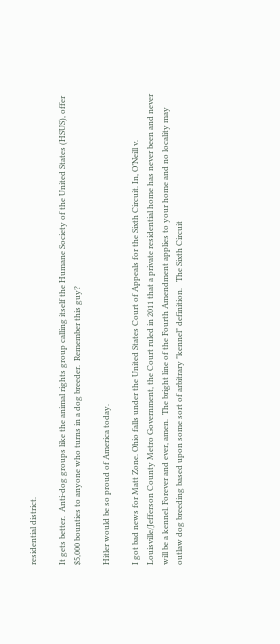residential district.

It gets better.  Anti-dog groups like the animal rights group calling itself the Humane Society of the United States (HSUS), offer $5,000 bounties to anyone who turns in a dog breeder.  Remember this guy?

Hitler would be so proud of America today.

I got bad news for Matt Zone. Ohio falls under the United States Court of Appeals for the Sixth Circuit. In, O’Neill v. Louisville/Jefferson County Metro Government, the Court ruled in 2011 that a private residential home has never been and never will be a kennel. Forever and ever, amen.  The bright line of the Fourth Amendment applies to your home and no locality may outlaw dog breeding based upon some sort of arbitrary "kennel" definition.   The Sixth Circuit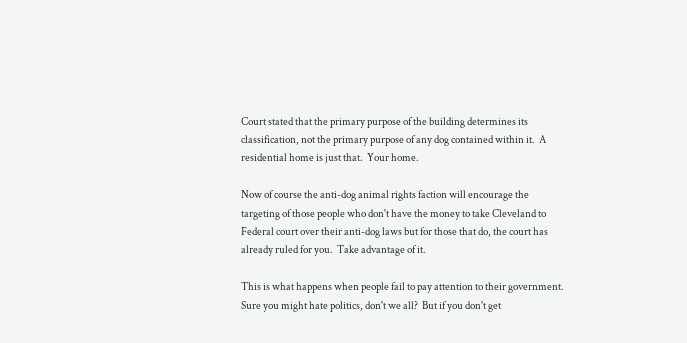Court stated that the primary purpose of the building determines its classification, not the primary purpose of any dog contained within it.  A residential home is just that.  Your home.

Now of course the anti-dog animal rights faction will encourage the targeting of those people who don't have the money to take Cleveland to Federal court over their anti-dog laws but for those that do, the court has already ruled for you.  Take advantage of it.

This is what happens when people fail to pay attention to their government. Sure you might hate politics, don't we all?  But if you don't get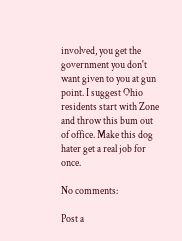involved, you get the government you don't want given to you at gun point. I suggest Ohio residents start with Zone and throw this bum out of office. Make this dog hater get a real job for once.

No comments:

Post a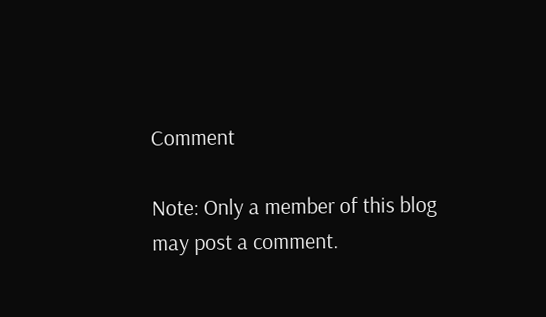Comment

Note: Only a member of this blog may post a comment.